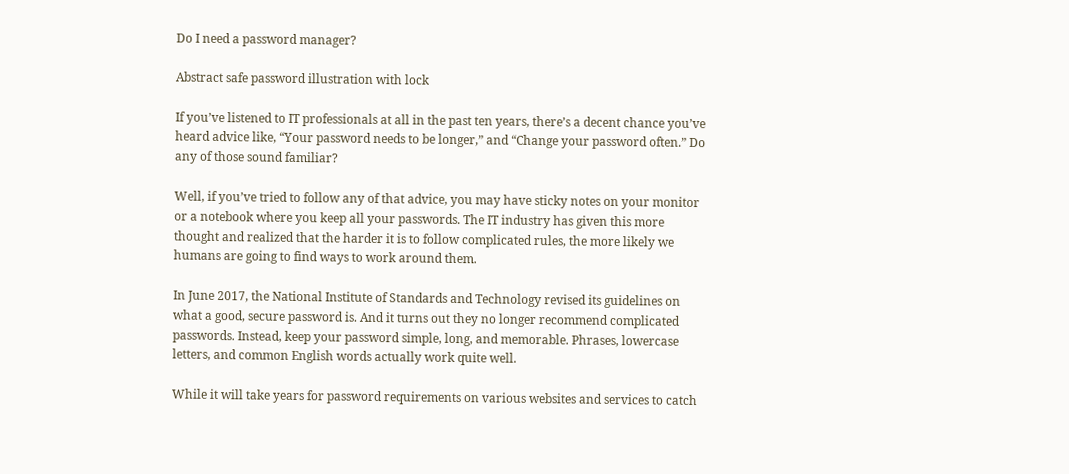Do I need a password manager?

Abstract safe password illustration with lock

If you’ve listened to IT professionals at all in the past ten years, there’s a decent chance you’ve heard advice like, “Your password needs to be longer,” and “Change your password often.” Do any of those sound familiar?

Well, if you’ve tried to follow any of that advice, you may have sticky notes on your monitor or a notebook where you keep all your passwords. The IT industry has given this more thought and realized that the harder it is to follow complicated rules, the more likely we humans are going to find ways to work around them.

In June 2017, the National Institute of Standards and Technology revised its guidelines on what a good, secure password is. And it turns out they no longer recommend complicated passwords. Instead, keep your password simple, long, and memorable. Phrases, lowercase letters, and common English words actually work quite well.

While it will take years for password requirements on various websites and services to catch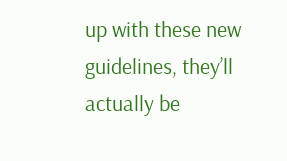up with these new guidelines, they’ll actually be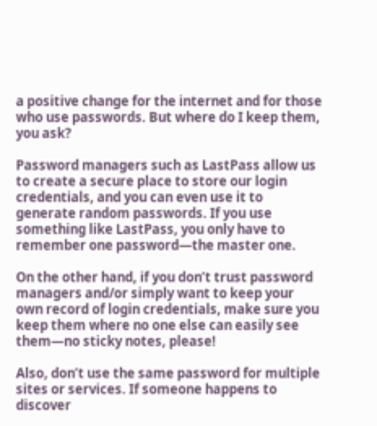a positive change for the internet and for those who use passwords. But where do I keep them, you ask?

Password managers such as LastPass allow us to create a secure place to store our login credentials, and you can even use it to generate random passwords. If you use something like LastPass, you only have to remember one password—the master one.

On the other hand, if you don’t trust password managers and/or simply want to keep your own record of login credentials, make sure you keep them where no one else can easily see them—no sticky notes, please!

Also, don’t use the same password for multiple sites or services. If someone happens to discover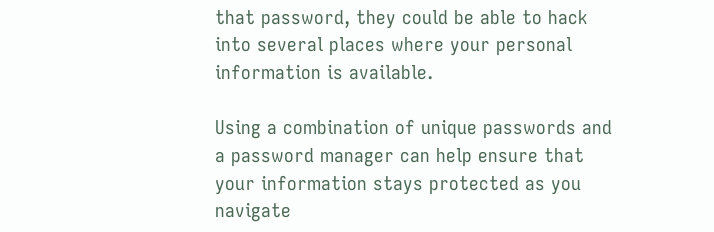that password, they could be able to hack into several places where your personal information is available.

Using a combination of unique passwords and a password manager can help ensure that your information stays protected as you navigate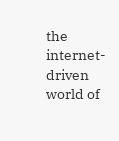the internet-driven world of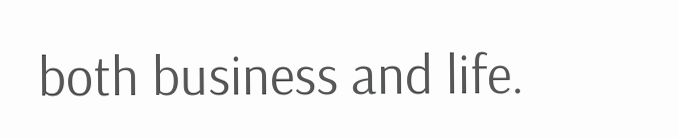both business and life.